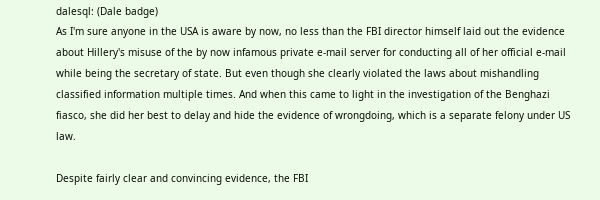dalesql: (Dale badge)
As I'm sure anyone in the USA is aware by now, no less than the FBI director himself laid out the evidence about Hillery's misuse of the by now infamous private e-mail server for conducting all of her official e-mail while being the secretary of state. But even though she clearly violated the laws about mishandling classified information multiple times. And when this came to light in the investigation of the Benghazi fiasco, she did her best to delay and hide the evidence of wrongdoing, which is a separate felony under US law.

Despite fairly clear and convincing evidence, the FBI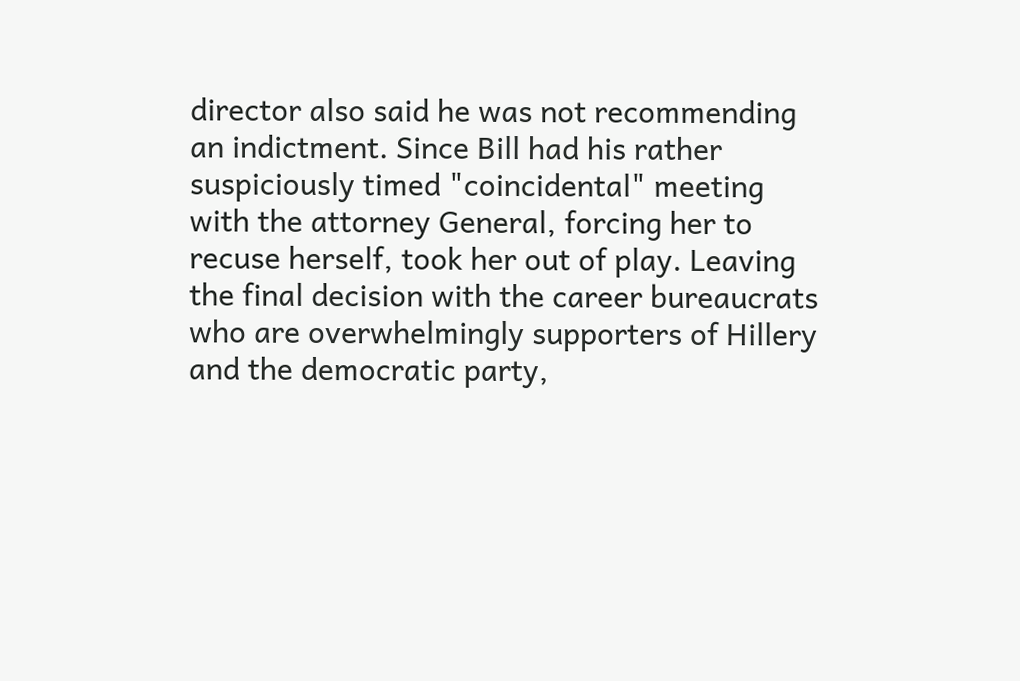director also said he was not recommending an indictment. Since Bill had his rather suspiciously timed "coincidental" meeting with the attorney General, forcing her to recuse herself, took her out of play. Leaving the final decision with the career bureaucrats who are overwhelmingly supporters of Hillery and the democratic party,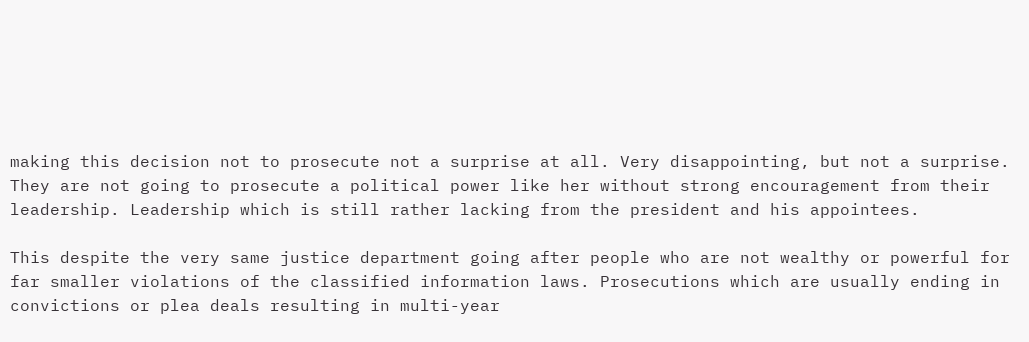making this decision not to prosecute not a surprise at all. Very disappointing, but not a surprise. They are not going to prosecute a political power like her without strong encouragement from their leadership. Leadership which is still rather lacking from the president and his appointees.

This despite the very same justice department going after people who are not wealthy or powerful for far smaller violations of the classified information laws. Prosecutions which are usually ending in convictions or plea deals resulting in multi-year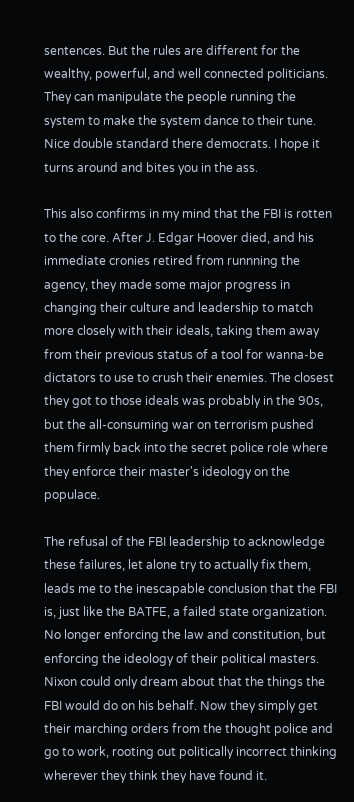sentences. But the rules are different for the wealthy, powerful, and well connected politicians. They can manipulate the people running the system to make the system dance to their tune. Nice double standard there democrats. I hope it turns around and bites you in the ass.

This also confirms in my mind that the FBI is rotten to the core. After J. Edgar Hoover died, and his immediate cronies retired from runnning the agency, they made some major progress in changing their culture and leadership to match more closely with their ideals, taking them away from their previous status of a tool for wanna-be dictators to use to crush their enemies. The closest they got to those ideals was probably in the 90s, but the all-consuming war on terrorism pushed them firmly back into the secret police role where they enforce their master's ideology on the populace.

The refusal of the FBI leadership to acknowledge these failures, let alone try to actually fix them, leads me to the inescapable conclusion that the FBI is, just like the BATFE, a failed state organization. No longer enforcing the law and constitution, but enforcing the ideology of their political masters. Nixon could only dream about that the things the FBI would do on his behalf. Now they simply get their marching orders from the thought police and go to work, rooting out politically incorrect thinking wherever they think they have found it.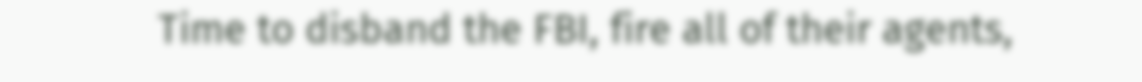Time to disband the FBI, fire all of their agents,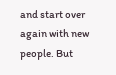and start over again with new people. But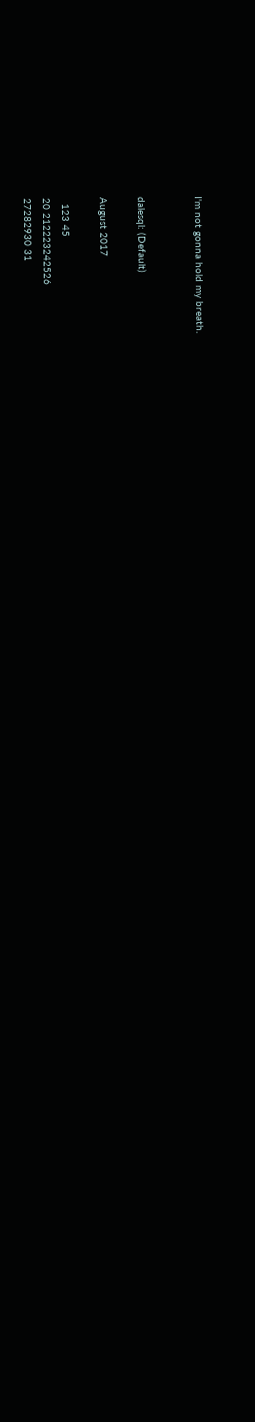I'm not gonna hold my breath.


dalesql: (Default)

August 2017

  123 45
20 212223242526
27282930 31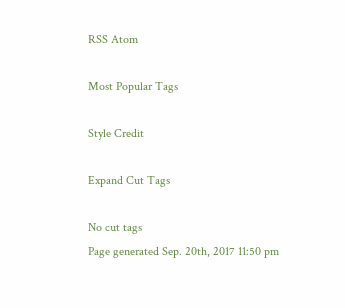RSS Atom

Most Popular Tags

Style Credit

Expand Cut Tags

No cut tags
Page generated Sep. 20th, 2017 11:50 pm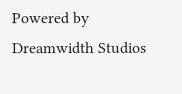Powered by Dreamwidth Studios